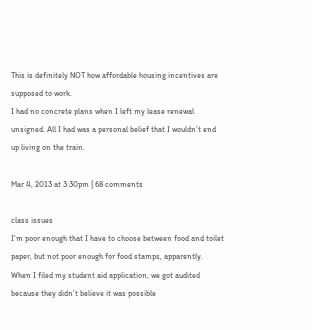This is definitely NOT how affordable housing incentives are supposed to work.
I had no concrete plans when I left my lease renewal unsigned. All I had was a personal belief that I wouldn’t end up living on the train.

Mar 4, 2013 at 3:30pm | 68 comments

class issues
I'm poor enough that I have to choose between food and toilet paper, but not poor enough for food stamps, apparently.
When I filed my student aid application, we got audited because they didn’t believe it was possible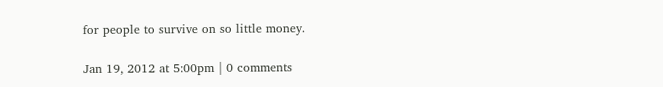for people to survive on so little money.

Jan 19, 2012 at 5:00pm | 0 comments